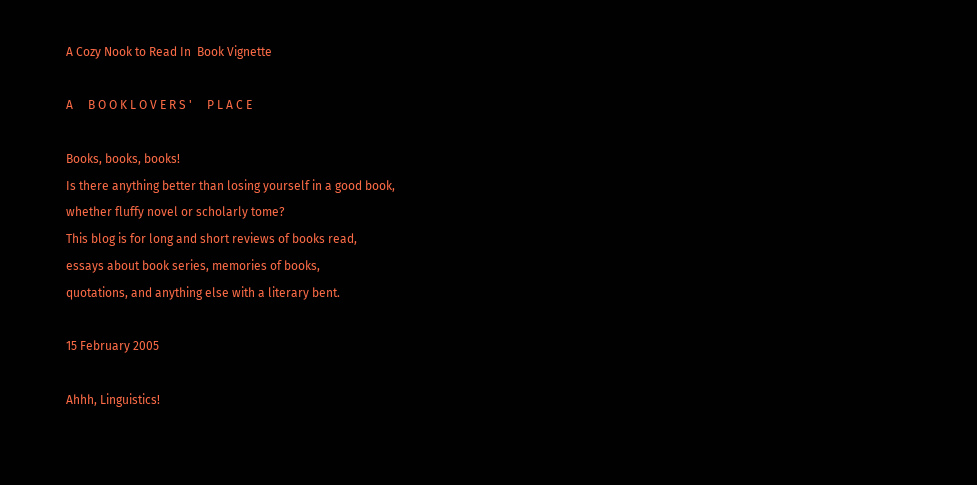A Cozy Nook to Read In  Book Vignette

A     B O O K L O V E R S '     P L A C E

Books, books, books!
Is there anything better than losing yourself in a good book,
whether fluffy novel or scholarly tome?
This blog is for long and short reviews of books read,
essays about book series, memories of books,
quotations, and anything else with a literary bent.

15 February 2005

Ahhh, Linguistics!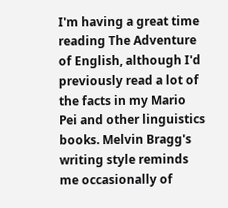I'm having a great time reading The Adventure of English, although I'd previously read a lot of the facts in my Mario Pei and other linguistics books. Melvin Bragg's writing style reminds me occasionally of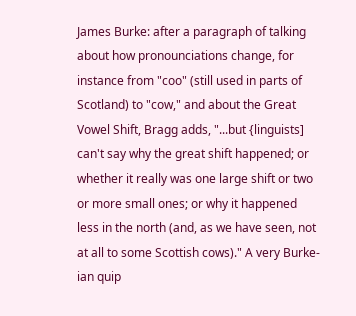James Burke: after a paragraph of talking about how pronounciations change, for instance from "coo" (still used in parts of Scotland) to "cow," and about the Great Vowel Shift, Bragg adds, "...but {linguists] can't say why the great shift happened; or whether it really was one large shift or two or more small ones; or why it happened less in the north (and, as we have seen, not at all to some Scottish cows)." A very Burke-ian quip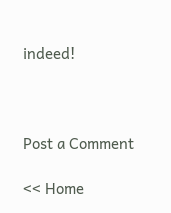indeed!



Post a Comment

<< Home